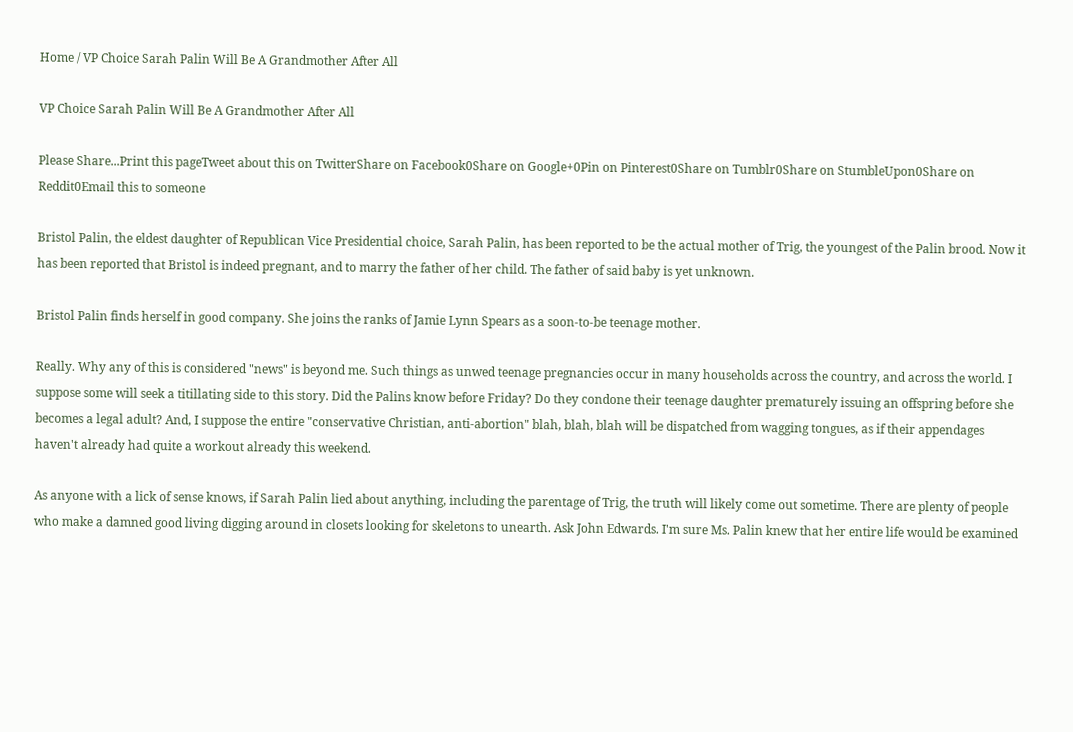Home / VP Choice Sarah Palin Will Be A Grandmother After All

VP Choice Sarah Palin Will Be A Grandmother After All

Please Share...Print this pageTweet about this on TwitterShare on Facebook0Share on Google+0Pin on Pinterest0Share on Tumblr0Share on StumbleUpon0Share on Reddit0Email this to someone

Bristol Palin, the eldest daughter of Republican Vice Presidential choice, Sarah Palin, has been reported to be the actual mother of Trig, the youngest of the Palin brood. Now it has been reported that Bristol is indeed pregnant, and to marry the father of her child. The father of said baby is yet unknown.

Bristol Palin finds herself in good company. She joins the ranks of Jamie Lynn Spears as a soon-to-be teenage mother.

Really. Why any of this is considered "news" is beyond me. Such things as unwed teenage pregnancies occur in many households across the country, and across the world. I suppose some will seek a titillating side to this story. Did the Palins know before Friday? Do they condone their teenage daughter prematurely issuing an offspring before she becomes a legal adult? And, I suppose the entire "conservative Christian, anti-abortion" blah, blah, blah will be dispatched from wagging tongues, as if their appendages haven't already had quite a workout already this weekend.

As anyone with a lick of sense knows, if Sarah Palin lied about anything, including the parentage of Trig, the truth will likely come out sometime. There are plenty of people who make a damned good living digging around in closets looking for skeletons to unearth. Ask John Edwards. I'm sure Ms. Palin knew that her entire life would be examined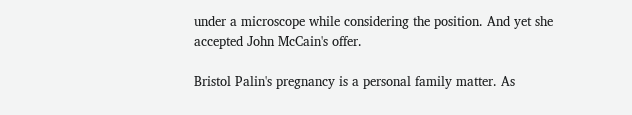under a microscope while considering the position. And yet she accepted John McCain's offer.

Bristol Palin's pregnancy is a personal family matter. As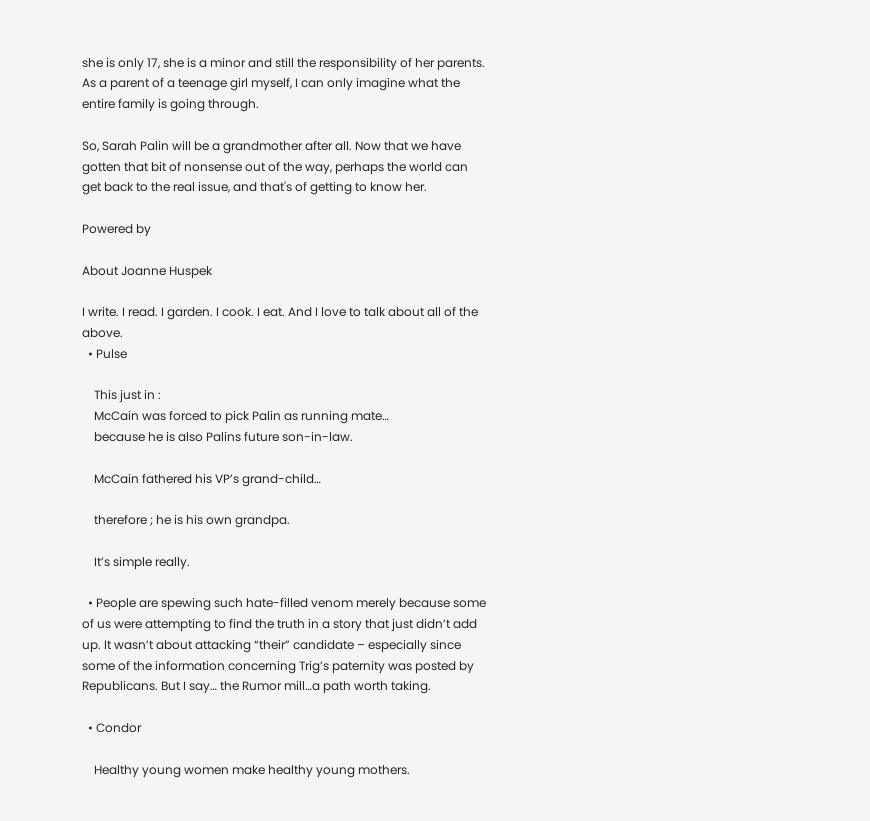she is only 17, she is a minor and still the responsibility of her parents. As a parent of a teenage girl myself, I can only imagine what the entire family is going through.

So, Sarah Palin will be a grandmother after all. Now that we have gotten that bit of nonsense out of the way, perhaps the world can get back to the real issue, and that's of getting to know her.

Powered by

About Joanne Huspek

I write. I read. I garden. I cook. I eat. And I love to talk about all of the above.
  • Pulse

    This just in :
    McCain was forced to pick Palin as running mate…
    because he is also Palins future son-in-law.

    McCain fathered his VP’s grand-child…

    therefore ; he is his own grandpa.

    It’s simple really.

  • People are spewing such hate-filled venom merely because some of us were attempting to find the truth in a story that just didn’t add up. It wasn’t about attacking “their” candidate – especially since some of the information concerning Trig’s paternity was posted by Republicans. But I say… the Rumor mill…a path worth taking.

  • Condor

    Healthy young women make healthy young mothers.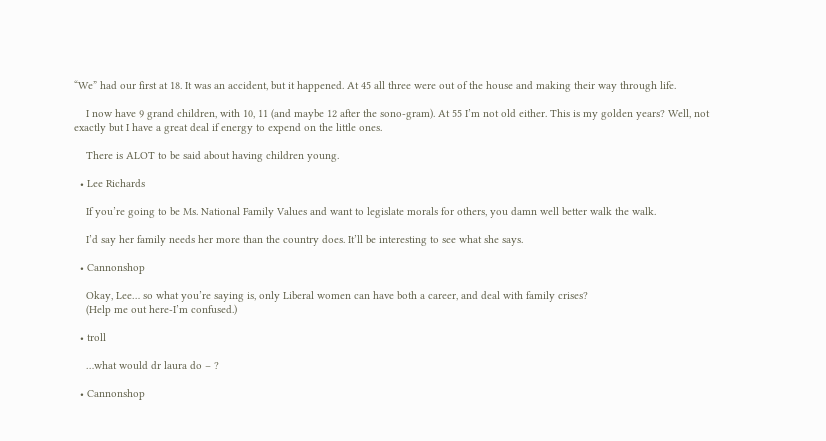“We” had our first at 18. It was an accident, but it happened. At 45 all three were out of the house and making their way through life.

    I now have 9 grand children, with 10, 11 (and maybe 12 after the sono-gram). At 55 I’m not old either. This is my golden years? Well, not exactly but I have a great deal if energy to expend on the little ones.

    There is ALOT to be said about having children young.

  • Lee Richards

    If you’re going to be Ms. National Family Values and want to legislate morals for others, you damn well better walk the walk.

    I’d say her family needs her more than the country does. It’ll be interesting to see what she says.

  • Cannonshop

    Okay, Lee… so what you’re saying is, only Liberal women can have both a career, and deal with family crises?
    (Help me out here-I’m confused.)

  • troll

    …what would dr laura do – ?

  • Cannonshop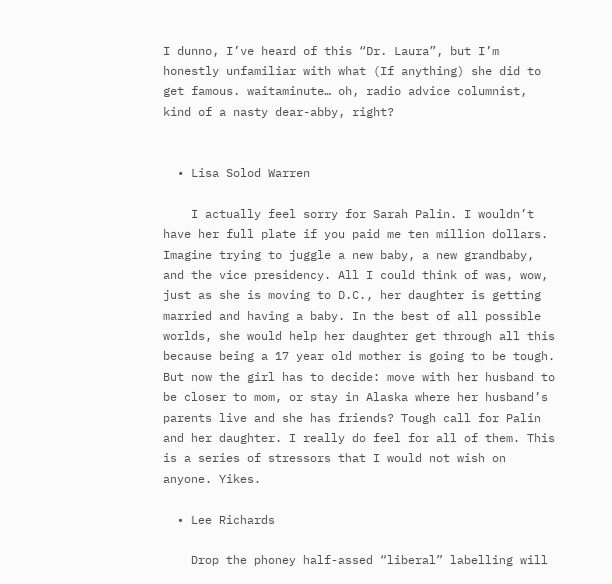I dunno, I’ve heard of this “Dr. Laura”, but I’m honestly unfamiliar with what (If anything) she did to get famous. waitaminute… oh, radio advice columnist, kind of a nasty dear-abby, right?


  • Lisa Solod Warren

    I actually feel sorry for Sarah Palin. I wouldn’t have her full plate if you paid me ten million dollars. Imagine trying to juggle a new baby, a new grandbaby, and the vice presidency. All I could think of was, wow, just as she is moving to D.C., her daughter is getting married and having a baby. In the best of all possible worlds, she would help her daughter get through all this because being a 17 year old mother is going to be tough. But now the girl has to decide: move with her husband to be closer to mom, or stay in Alaska where her husband’s parents live and she has friends? Tough call for Palin and her daughter. I really do feel for all of them. This is a series of stressors that I would not wish on anyone. Yikes.

  • Lee Richards

    Drop the phoney half-assed “liberal” labelling will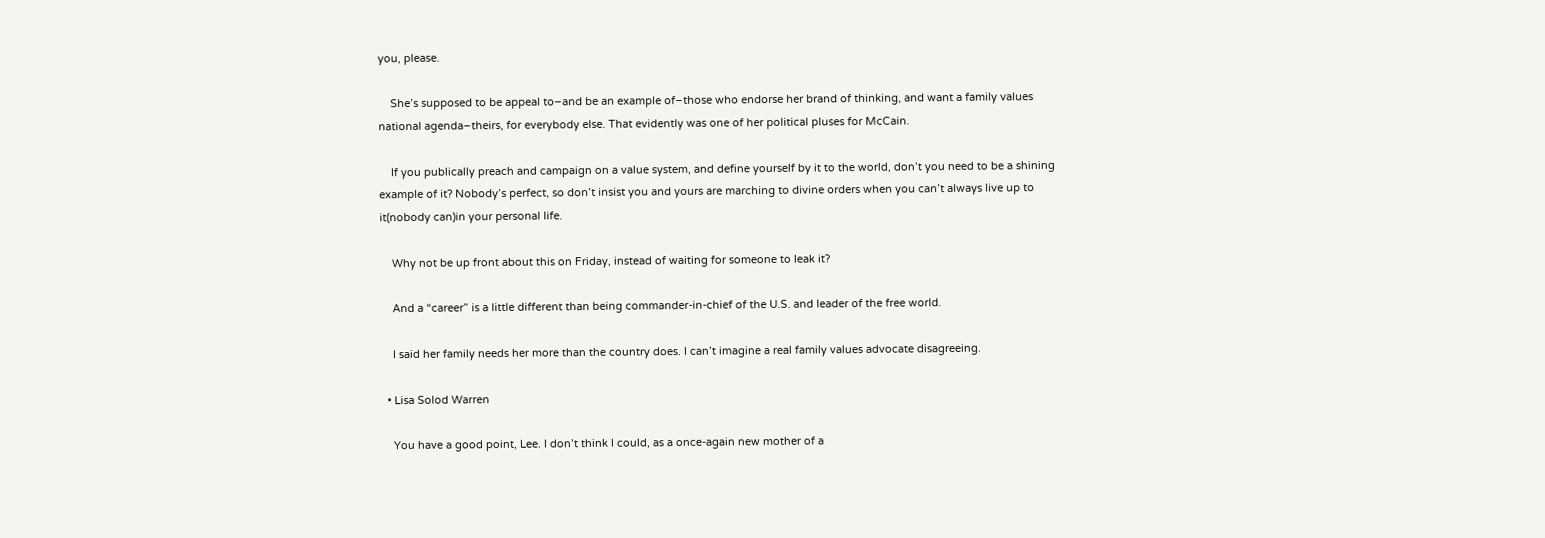you, please.

    She’s supposed to be appeal to–and be an example of–those who endorse her brand of thinking, and want a family values national agenda–theirs, for everybody else. That evidently was one of her political pluses for McCain.

    If you publically preach and campaign on a value system, and define yourself by it to the world, don’t you need to be a shining example of it? Nobody’s perfect, so don’t insist you and yours are marching to divine orders when you can’t always live up to it(nobody can)in your personal life.

    Why not be up front about this on Friday, instead of waiting for someone to leak it?

    And a “career” is a little different than being commander-in-chief of the U.S. and leader of the free world.

    I said her family needs her more than the country does. I can’t imagine a real family values advocate disagreeing.

  • Lisa Solod Warren

    You have a good point, Lee. I don’t think I could, as a once-again new mother of a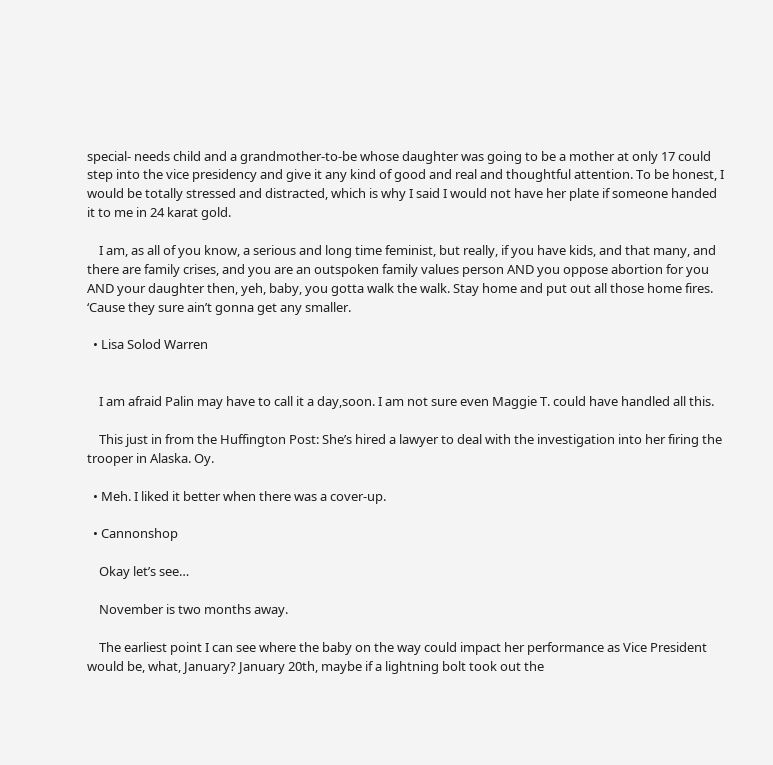special- needs child and a grandmother-to-be whose daughter was going to be a mother at only 17 could step into the vice presidency and give it any kind of good and real and thoughtful attention. To be honest, I would be totally stressed and distracted, which is why I said I would not have her plate if someone handed it to me in 24 karat gold.

    I am, as all of you know, a serious and long time feminist, but really, if you have kids, and that many, and there are family crises, and you are an outspoken family values person AND you oppose abortion for you AND your daughter then, yeh, baby, you gotta walk the walk. Stay home and put out all those home fires. ‘Cause they sure ain’t gonna get any smaller.

  • Lisa Solod Warren


    I am afraid Palin may have to call it a day,soon. I am not sure even Maggie T. could have handled all this.

    This just in from the Huffington Post: She’s hired a lawyer to deal with the investigation into her firing the trooper in Alaska. Oy.

  • Meh. I liked it better when there was a cover-up.

  • Cannonshop

    Okay let’s see…

    November is two months away.

    The earliest point I can see where the baby on the way could impact her performance as Vice President would be, what, January? January 20th, maybe if a lightning bolt took out the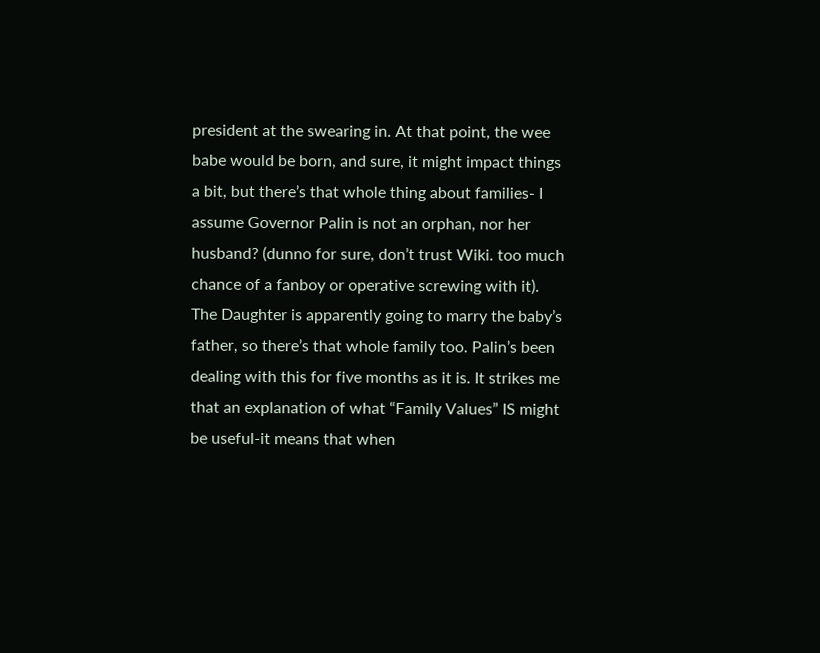president at the swearing in. At that point, the wee babe would be born, and sure, it might impact things a bit, but there’s that whole thing about families- I assume Governor Palin is not an orphan, nor her husband? (dunno for sure, don’t trust Wiki. too much chance of a fanboy or operative screwing with it). The Daughter is apparently going to marry the baby’s father, so there’s that whole family too. Palin’s been dealing with this for five months as it is. It strikes me that an explanation of what “Family Values” IS might be useful-it means that when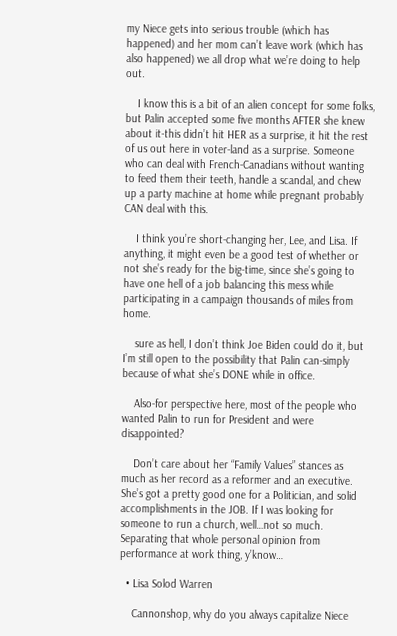my Niece gets into serious trouble (which has happened) and her mom can’t leave work (which has also happened) we all drop what we’re doing to help out.

    I know this is a bit of an alien concept for some folks, but Palin accepted some five months AFTER she knew about it-this didn’t hit HER as a surprise, it hit the rest of us out here in voter-land as a surprise. Someone who can deal with French-Canadians without wanting to feed them their teeth, handle a scandal, and chew up a party machine at home while pregnant probably CAN deal with this.

    I think you’re short-changing her, Lee, and Lisa. If anything, it might even be a good test of whether or not she’s ready for the big-time, since she’s going to have one hell of a job balancing this mess while participating in a campaign thousands of miles from home.

    sure as hell, I don’t think Joe Biden could do it, but I’m still open to the possibility that Palin can-simply because of what she’s DONE while in office.

    Also-for perspective here, most of the people who wanted Palin to run for President and were disappointed?

    Don’t care about her “Family Values” stances as much as her record as a reformer and an executive. She’s got a pretty good one for a Politician, and solid accomplishments in the JOB. If I was looking for someone to run a church, well…not so much. Separating that whole personal opinion from performance at work thing, y’know…

  • Lisa Solod Warren

    Cannonshop, why do you always capitalize Niece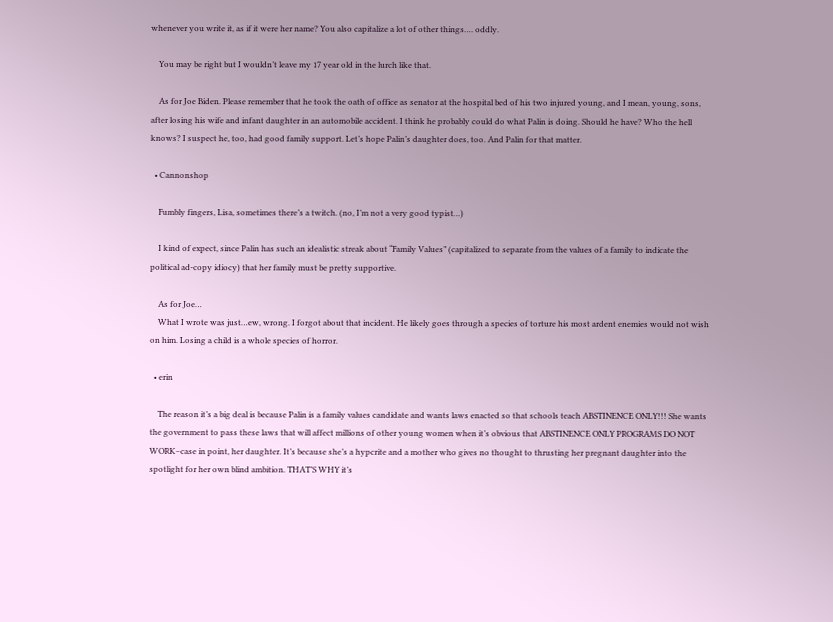whenever you write it, as if it were her name? You also capitalize a lot of other things…. oddly.

    You may be right but I wouldn’t leave my 17 year old in the lurch like that.

    As for Joe Biden. Please remember that he took the oath of office as senator at the hospital bed of his two injured young, and I mean, young, sons, after losing his wife and infant daughter in an automobile accident. I think he probably could do what Palin is doing. Should he have? Who the hell knows? I suspect he, too, had good family support. Let’s hope Palin’s daughter does, too. And Palin for that matter.

  • Cannonshop

    Fumbly fingers, Lisa, sometimes there’s a twitch. (no, I’m not a very good typist…)

    I kind of expect, since Palin has such an idealistic streak about “Family Values” (capitalized to separate from the values of a family to indicate the political ad-copy idiocy) that her family must be pretty supportive.

    As for Joe…
    What I wrote was just…ew, wrong. I forgot about that incident. He likely goes through a species of torture his most ardent enemies would not wish on him. Losing a child is a whole species of horror.

  • erin

    The reason it’s a big deal is because Palin is a family values candidate and wants laws enacted so that schools teach ABSTINENCE ONLY!!! She wants the government to pass these laws that will affect millions of other young women when it’s obvious that ABSTINENCE ONLY PROGRAMS DO NOT WORK–case in point, her daughter. It’s because she’s a hypcrite and a mother who gives no thought to thrusting her pregnant daughter into the spotlight for her own blind ambition. THAT’S WHY it’s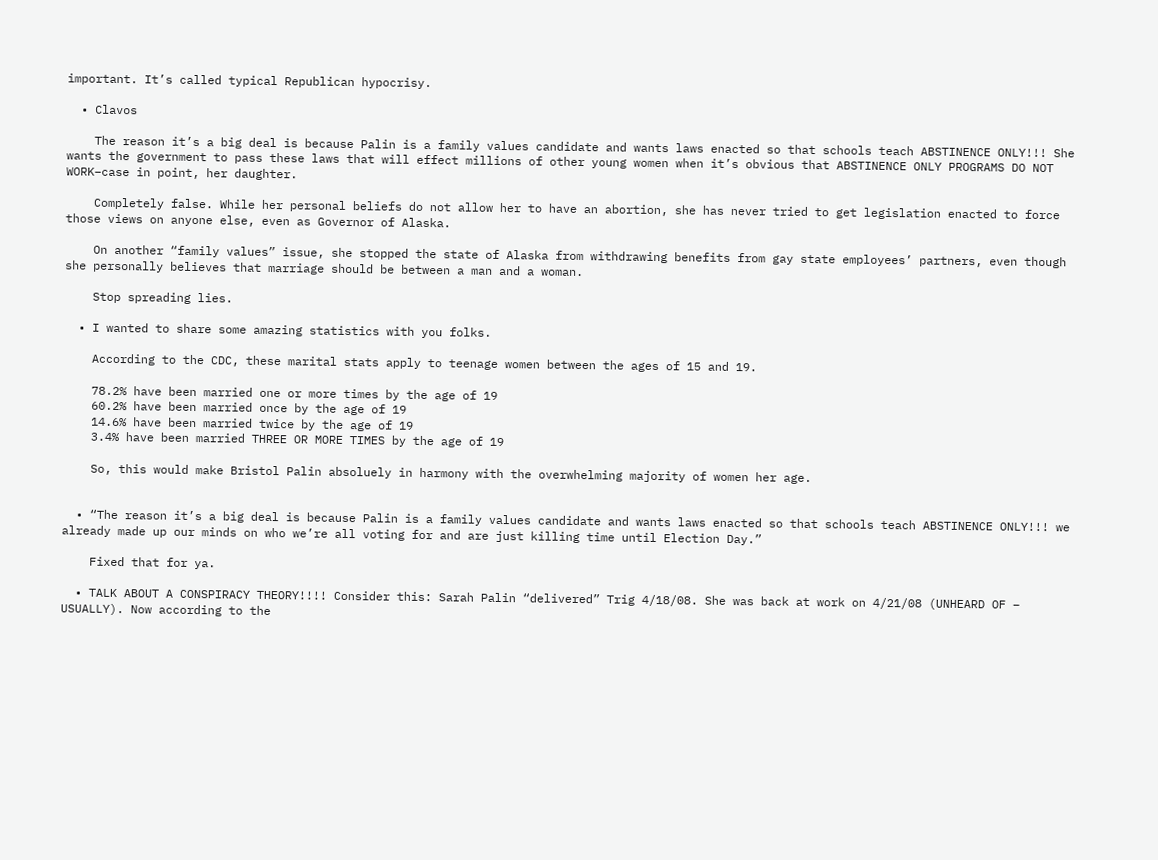important. It’s called typical Republican hypocrisy.

  • Clavos

    The reason it’s a big deal is because Palin is a family values candidate and wants laws enacted so that schools teach ABSTINENCE ONLY!!! She wants the government to pass these laws that will effect millions of other young women when it’s obvious that ABSTINENCE ONLY PROGRAMS DO NOT WORK–case in point, her daughter.

    Completely false. While her personal beliefs do not allow her to have an abortion, she has never tried to get legislation enacted to force those views on anyone else, even as Governor of Alaska.

    On another “family values” issue, she stopped the state of Alaska from withdrawing benefits from gay state employees’ partners, even though she personally believes that marriage should be between a man and a woman.

    Stop spreading lies.

  • I wanted to share some amazing statistics with you folks.

    According to the CDC, these marital stats apply to teenage women between the ages of 15 and 19.

    78.2% have been married one or more times by the age of 19
    60.2% have been married once by the age of 19
    14.6% have been married twice by the age of 19
    3.4% have been married THREE OR MORE TIMES by the age of 19

    So, this would make Bristol Palin absoluely in harmony with the overwhelming majority of women her age.


  • “The reason it’s a big deal is because Palin is a family values candidate and wants laws enacted so that schools teach ABSTINENCE ONLY!!! we already made up our minds on who we’re all voting for and are just killing time until Election Day.”

    Fixed that for ya.

  • TALK ABOUT A CONSPIRACY THEORY!!!! Consider this: Sarah Palin “delivered” Trig 4/18/08. She was back at work on 4/21/08 (UNHEARD OF – USUALLY). Now according to the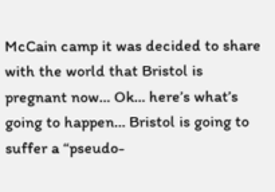McCain camp it was decided to share with the world that Bristol is pregnant now… Ok… here’s what’s going to happen… Bristol is going to suffer a “pseudo-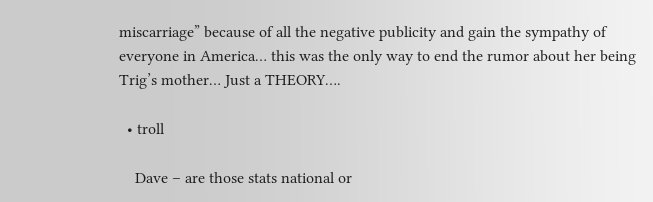miscarriage” because of all the negative publicity and gain the sympathy of everyone in America… this was the only way to end the rumor about her being Trig’s mother… Just a THEORY….

  • troll

    Dave – are those stats national or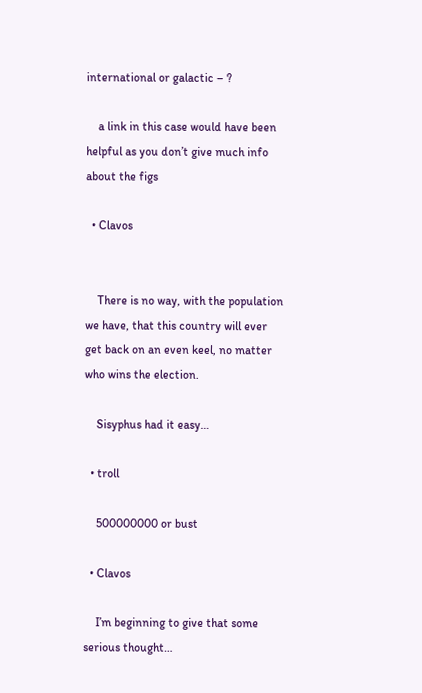international or galactic – ?

    a link in this case would have been helpful as you don’t give much info about the figs

  • Clavos


    There is no way, with the population we have, that this country will ever get back on an even keel, no matter who wins the election.

    Sisyphus had it easy…

  • troll

    500000000 or bust

  • Clavos

    I’m beginning to give that some serious thought…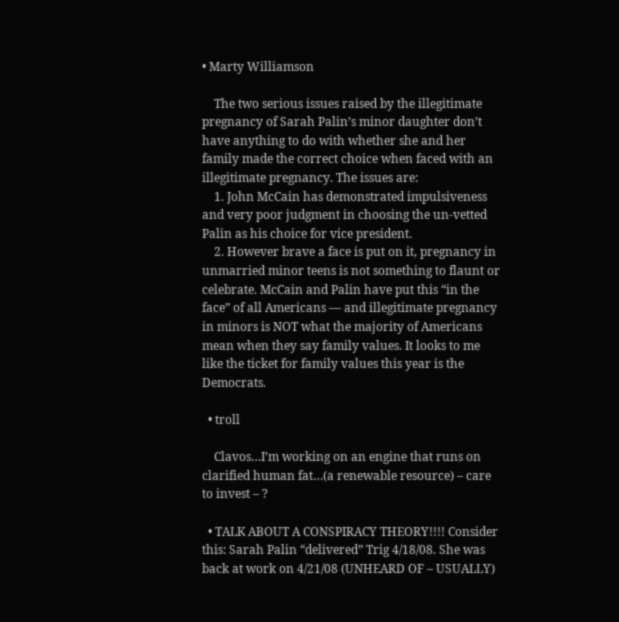• Marty Williamson

    The two serious issues raised by the illegitimate pregnancy of Sarah Palin’s minor daughter don’t have anything to do with whether she and her family made the correct choice when faced with an illegitimate pregnancy. The issues are:
    1. John McCain has demonstrated impulsiveness and very poor judgment in choosing the un-vetted Palin as his choice for vice president.
    2. However brave a face is put on it, pregnancy in unmarried minor teens is not something to flaunt or celebrate. McCain and Palin have put this “in the face” of all Americans — and illegitimate pregnancy in minors is NOT what the majority of Americans mean when they say family values. It looks to me like the ticket for family values this year is the Democrats.

  • troll

    Clavos…I’m working on an engine that runs on clarified human fat…(a renewable resource) – care to invest – ?

  • TALK ABOUT A CONSPIRACY THEORY!!!! Consider this: Sarah Palin “delivered” Trig 4/18/08. She was back at work on 4/21/08 (UNHEARD OF – USUALLY)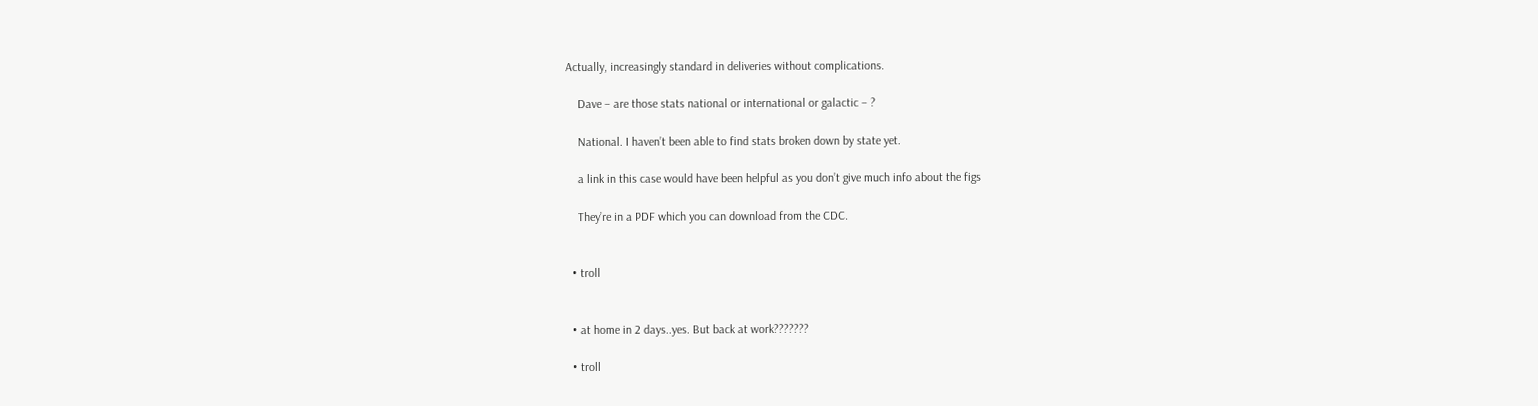Actually, increasingly standard in deliveries without complications.

    Dave – are those stats national or international or galactic – ?

    National. I haven’t been able to find stats broken down by state yet.

    a link in this case would have been helpful as you don’t give much info about the figs

    They’re in a PDF which you can download from the CDC.


  • troll


  • at home in 2 days..yes. But back at work???????

  • troll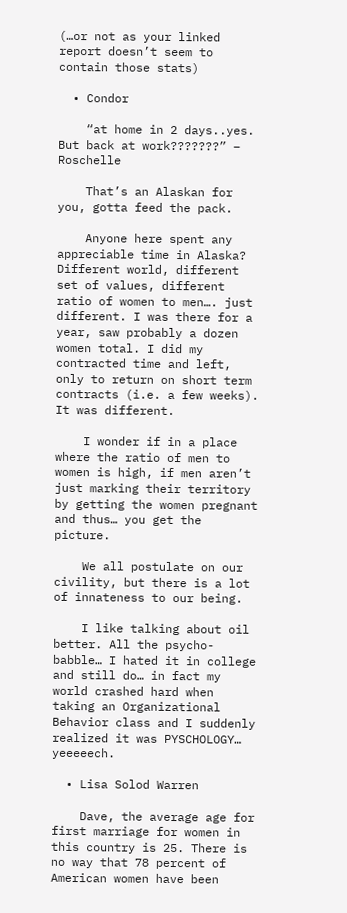(…or not as your linked report doesn’t seem to contain those stats)

  • Condor

    “at home in 2 days..yes. But back at work???????” – Roschelle

    That’s an Alaskan for you, gotta feed the pack.

    Anyone here spent any appreciable time in Alaska? Different world, different set of values, different ratio of women to men…. just different. I was there for a year, saw probably a dozen women total. I did my contracted time and left, only to return on short term contracts (i.e. a few weeks). It was different.

    I wonder if in a place where the ratio of men to women is high, if men aren’t just marking their territory by getting the women pregnant and thus… you get the picture.

    We all postulate on our civility, but there is a lot of innateness to our being.

    I like talking about oil better. All the psycho-babble… I hated it in college and still do… in fact my world crashed hard when taking an Organizational Behavior class and I suddenly realized it was PYSCHOLOGY… yeeeeech.

  • Lisa Solod Warren

    Dave, the average age for first marriage for women in this country is 25. There is no way that 78 percent of American women have been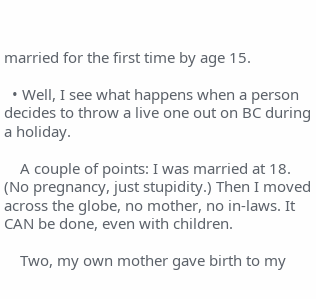married for the first time by age 15.

  • Well, I see what happens when a person decides to throw a live one out on BC during a holiday.

    A couple of points: I was married at 18. (No pregnancy, just stupidity.) Then I moved across the globe, no mother, no in-laws. It CAN be done, even with children.

    Two, my own mother gave birth to my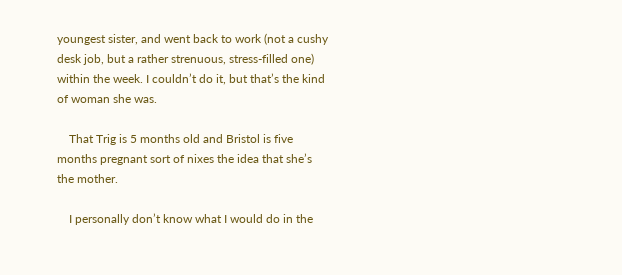youngest sister, and went back to work (not a cushy desk job, but a rather strenuous, stress-filled one) within the week. I couldn’t do it, but that’s the kind of woman she was.

    That Trig is 5 months old and Bristol is five months pregnant sort of nixes the idea that she’s the mother.

    I personally don’t know what I would do in the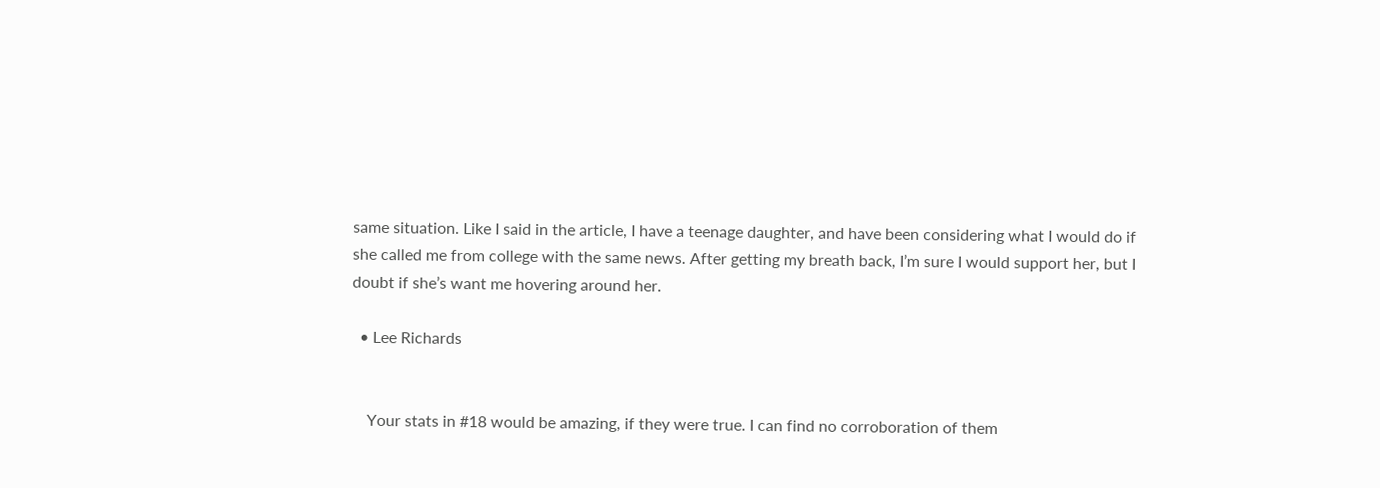same situation. Like I said in the article, I have a teenage daughter, and have been considering what I would do if she called me from college with the same news. After getting my breath back, I’m sure I would support her, but I doubt if she’s want me hovering around her.

  • Lee Richards


    Your stats in #18 would be amazing, if they were true. I can find no corroboration of them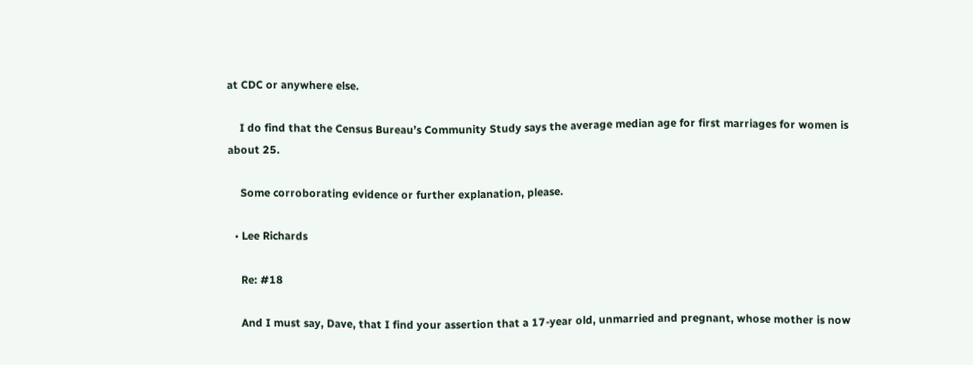at CDC or anywhere else.

    I do find that the Census Bureau’s Community Study says the average median age for first marriages for women is about 25.

    Some corroborating evidence or further explanation, please.

  • Lee Richards

    Re: #18

    And I must say, Dave, that I find your assertion that a 17-year old, unmarried and pregnant, whose mother is now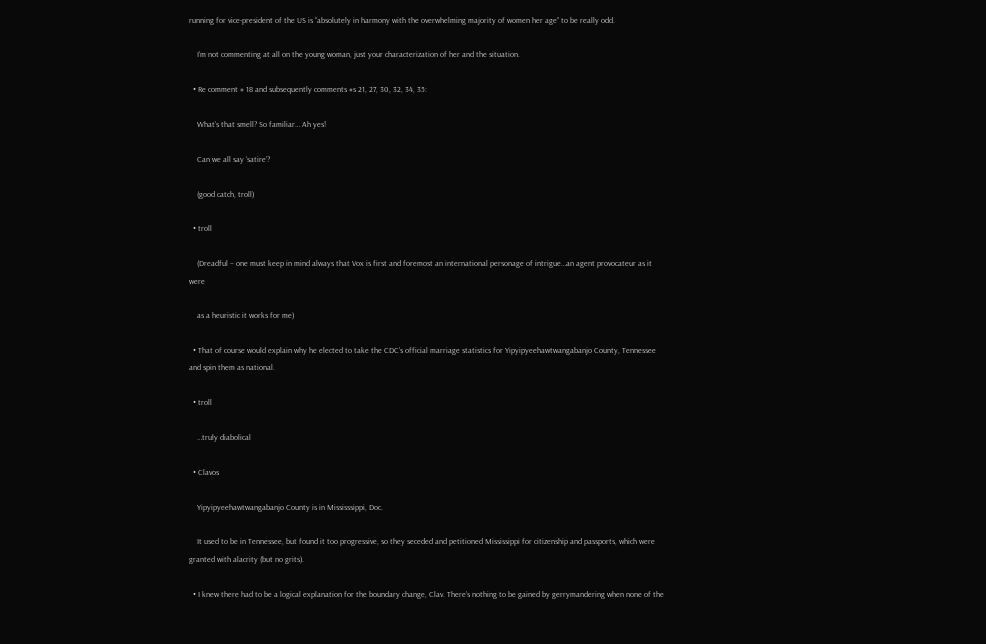running for vice-president of the US is “absolutely in harmony with the overwhelming majority of women her age” to be really odd.

    I’m not commenting at all on the young woman, just your characterization of her and the situation.

  • Re comment # 18 and subsequently comments #s 21, 27, 30, 32, 34, 35:

    What’s that smell? So familiar… Ah yes!

    Can we all say ‘satire’?

    (good catch, troll)

  • troll

    (Dreadful – one must keep in mind always that Vox is first and foremost an international personage of intrigue…an agent provocateur as it were

    as a heuristic it works for me)

  • That of course would explain why he elected to take the CDC’s official marriage statistics for Yipyipyeehawtwangabanjo County, Tennessee and spin them as national.

  • troll

    …truly diabolical

  • Clavos

    Yipyipyeehawtwangabanjo County is in Mississsippi, Doc.

    It used to be in Tennessee, but found it too progressive, so they seceded and petitioned Mississippi for citizenship and passports, which were granted with alacrity (but no grits).

  • I knew there had to be a logical explanation for the boundary change, Clav. There’s nothing to be gained by gerrymandering when none of the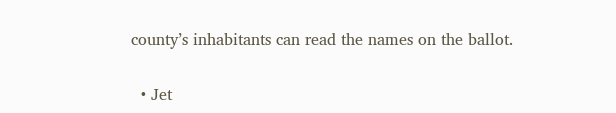county’s inhabitants can read the names on the ballot.

  • Jet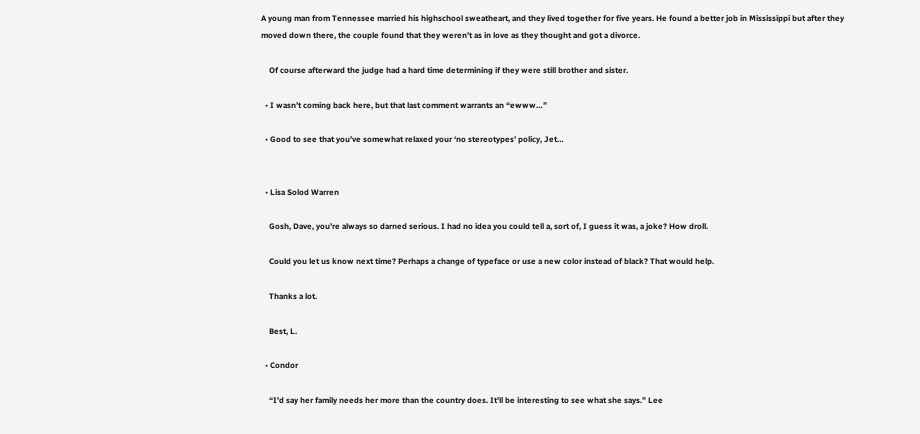A young man from Tennessee married his highschool sweatheart, and they lived together for five years. He found a better job in Mississippi but after they moved down there, the couple found that they weren’t as in love as they thought and got a divorce.

    Of course afterward the judge had a hard time determining if they were still brother and sister.

  • I wasn’t coming back here, but that last comment warrants an “ewww…”

  • Good to see that you’ve somewhat relaxed your ‘no stereotypes’ policy, Jet…


  • Lisa Solod Warren

    Gosh, Dave, you’re always so darned serious. I had no idea you could tell a, sort of, I guess it was, a joke? How droll.

    Could you let us know next time? Perhaps a change of typeface or use a new color instead of black? That would help.

    Thanks a lot.

    Best, L.

  • Condor

    “I’d say her family needs her more than the country does. It’ll be interesting to see what she says.” Lee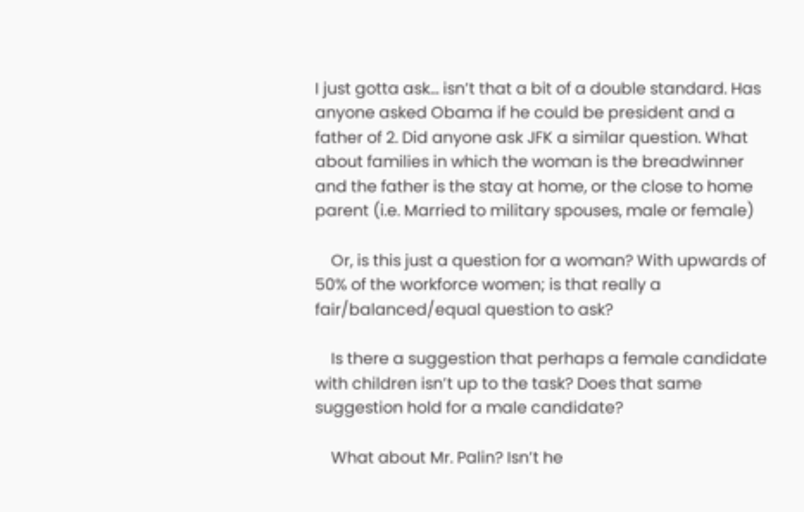I just gotta ask… isn’t that a bit of a double standard. Has anyone asked Obama if he could be president and a father of 2. Did anyone ask JFK a similar question. What about families in which the woman is the breadwinner and the father is the stay at home, or the close to home parent (i.e. Married to military spouses, male or female)

    Or, is this just a question for a woman? With upwards of 50% of the workforce women; is that really a fair/balanced/equal question to ask?

    Is there a suggestion that perhaps a female candidate with children isn’t up to the task? Does that same suggestion hold for a male candidate?

    What about Mr. Palin? Isn’t he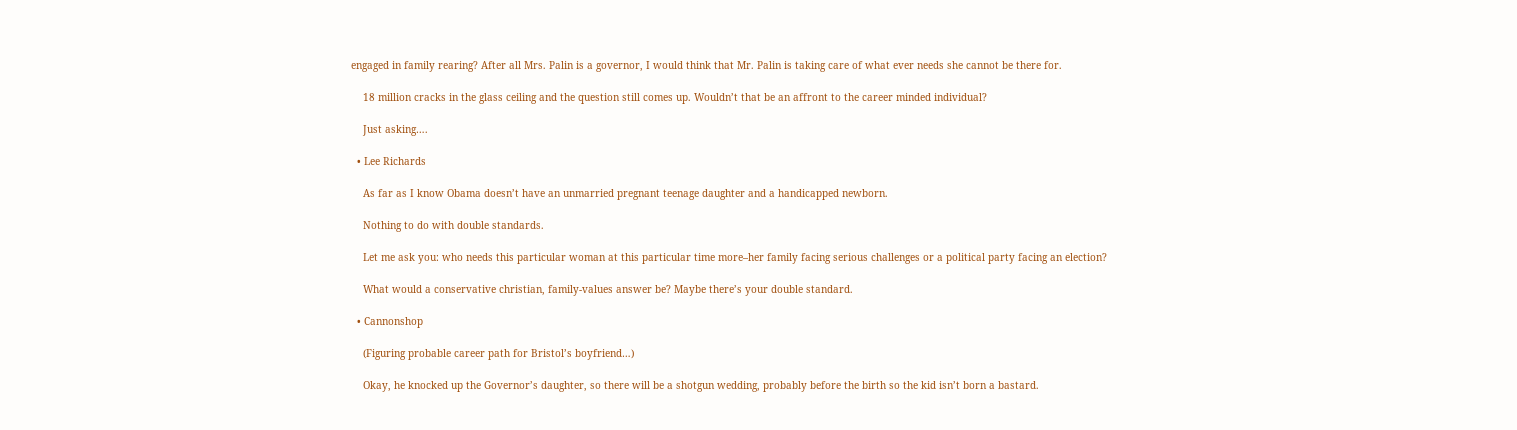engaged in family rearing? After all Mrs. Palin is a governor, I would think that Mr. Palin is taking care of what ever needs she cannot be there for.

    18 million cracks in the glass ceiling and the question still comes up. Wouldn’t that be an affront to the career minded individual?

    Just asking….

  • Lee Richards

    As far as I know Obama doesn’t have an unmarried pregnant teenage daughter and a handicapped newborn.

    Nothing to do with double standards.

    Let me ask you: who needs this particular woman at this particular time more–her family facing serious challenges or a political party facing an election?

    What would a conservative christian, family-values answer be? Maybe there’s your double standard.

  • Cannonshop

    (Figuring probable career path for Bristol’s boyfriend…)

    Okay, he knocked up the Governor’s daughter, so there will be a shotgun wedding, probably before the birth so the kid isn’t born a bastard.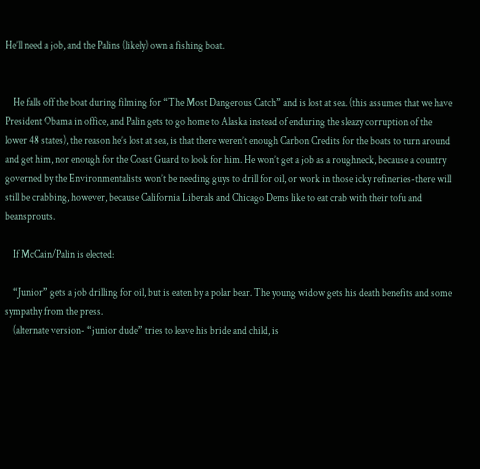He’ll need a job, and the Palins (likely) own a fishing boat.


    He falls off the boat during filming for “The Most Dangerous Catch” and is lost at sea. (this assumes that we have President Obama in office, and Palin gets to go home to Alaska instead of enduring the sleazy corruption of the lower 48 states), the reason he’s lost at sea, is that there weren’t enough Carbon Credits for the boats to turn around and get him, nor enough for the Coast Guard to look for him. He won’t get a job as a roughneck, because a country governed by the Environmentalists won’t be needing guys to drill for oil, or work in those icky refineries-there will still be crabbing, however, because California Liberals and Chicago Dems like to eat crab with their tofu and beansprouts.

    If McCain/Palin is elected:

    “Junior” gets a job drilling for oil, but is eaten by a polar bear. The young widow gets his death benefits and some sympathy from the press.
    (alternate version- “junior dude” tries to leave his bride and child, is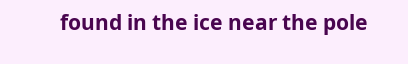found in the ice near the pole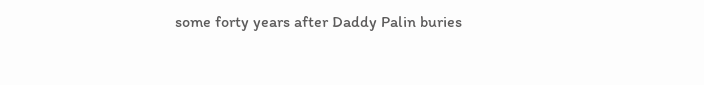some forty years after Daddy Palin buries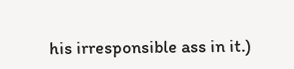his irresponsible ass in it.)